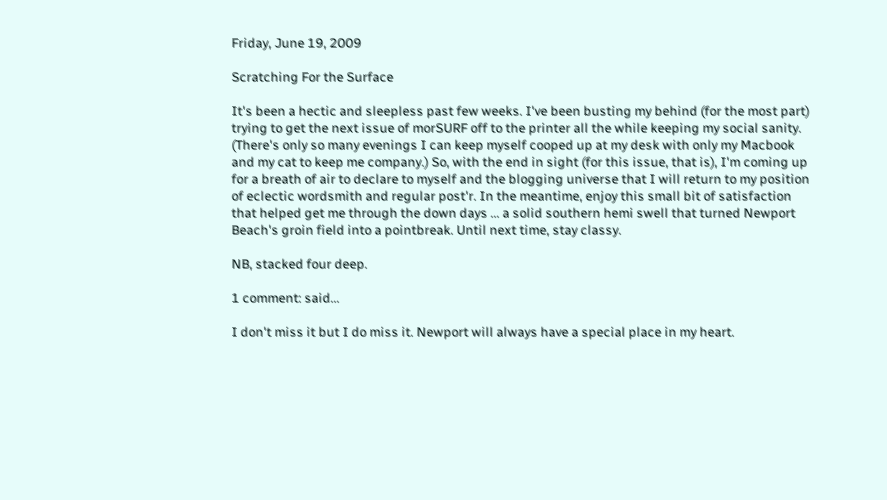Friday, June 19, 2009

Scratching For the Surface

It's been a hectic and sleepless past few weeks. I've been busting my behind (for the most part) trying to get the next issue of morSURF off to the printer all the while keeping my social sanity. (There's only so many evenings I can keep myself cooped up at my desk with only my Macbook and my cat to keep me company.) So, with the end in sight (for this issue, that is), I'm coming up for a breath of air to declare to myself and the blogging universe that I will return to my position of eclectic wordsmith and regular post'r. In the meantime, enjoy this small bit of satisfaction that helped get me through the down days ... a solid southern hemi swell that turned Newport Beach's groin field into a pointbreak. Until next time, stay classy.

NB, stacked four deep.

1 comment: said...

I don't miss it but I do miss it. Newport will always have a special place in my heart.